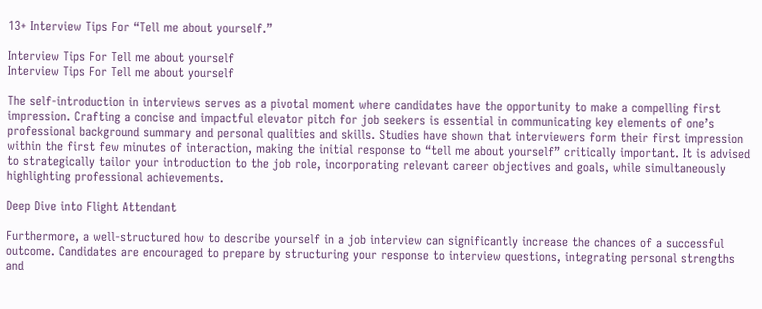13+ Interview Tips For “Tell me about yourself.”

Interview Tips For Tell me about yourself
Interview Tips For Tell me about yourself

The self-introduction in interviews serves as a pivotal moment where candidates have the opportunity to make a compelling first impression. Crafting a concise and impactful elevator pitch for job seekers is essential in communicating key elements of one’s professional background summary and personal qualities and skills. Studies have shown that interviewers form their first impression within the first few minutes of interaction, making the initial response to “tell me about yourself” critically important. It is advised to strategically tailor your introduction to the job role, incorporating relevant career objectives and goals, while simultaneously highlighting professional achievements.

Deep Dive into Flight Attendant

Furthermore, a well-structured how to describe yourself in a job interview can significantly increase the chances of a successful outcome. Candidates are encouraged to prepare by structuring your response to interview questions, integrating personal strengths and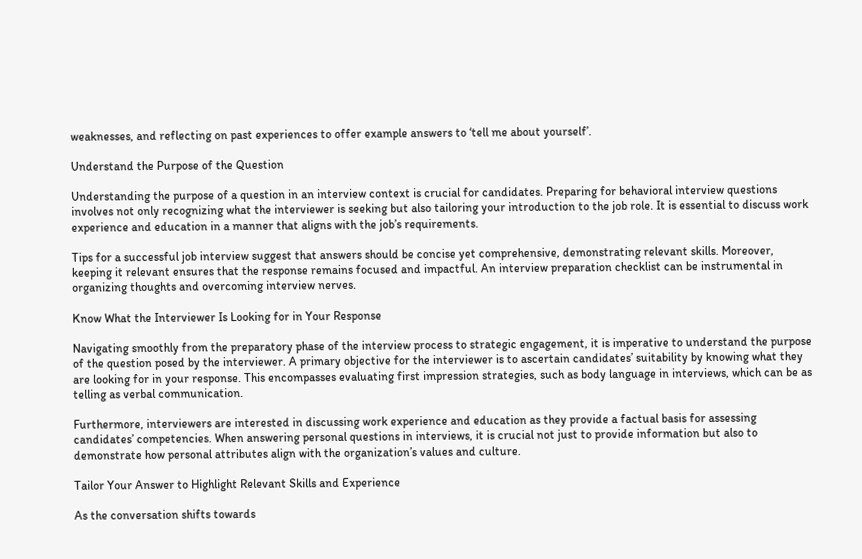weaknesses, and reflecting on past experiences to offer example answers to ‘tell me about yourself’.

Understand the Purpose of the Question

Understanding the purpose of a question in an interview context is crucial for candidates. Preparing for behavioral interview questions involves not only recognizing what the interviewer is seeking but also tailoring your introduction to the job role. It is essential to discuss work experience and education in a manner that aligns with the job’s requirements.

Tips for a successful job interview suggest that answers should be concise yet comprehensive, demonstrating relevant skills. Moreover, keeping it relevant ensures that the response remains focused and impactful. An interview preparation checklist can be instrumental in organizing thoughts and overcoming interview nerves.

Know What the Interviewer Is Looking for in Your Response

Navigating smoothly from the preparatory phase of the interview process to strategic engagement, it is imperative to understand the purpose of the question posed by the interviewer. A primary objective for the interviewer is to ascertain candidates’ suitability by knowing what they are looking for in your response. This encompasses evaluating first impression strategies, such as body language in interviews, which can be as telling as verbal communication.

Furthermore, interviewers are interested in discussing work experience and education as they provide a factual basis for assessing candidates’ competencies. When answering personal questions in interviews, it is crucial not just to provide information but also to demonstrate how personal attributes align with the organization’s values and culture.

Tailor Your Answer to Highlight Relevant Skills and Experience

As the conversation shifts towards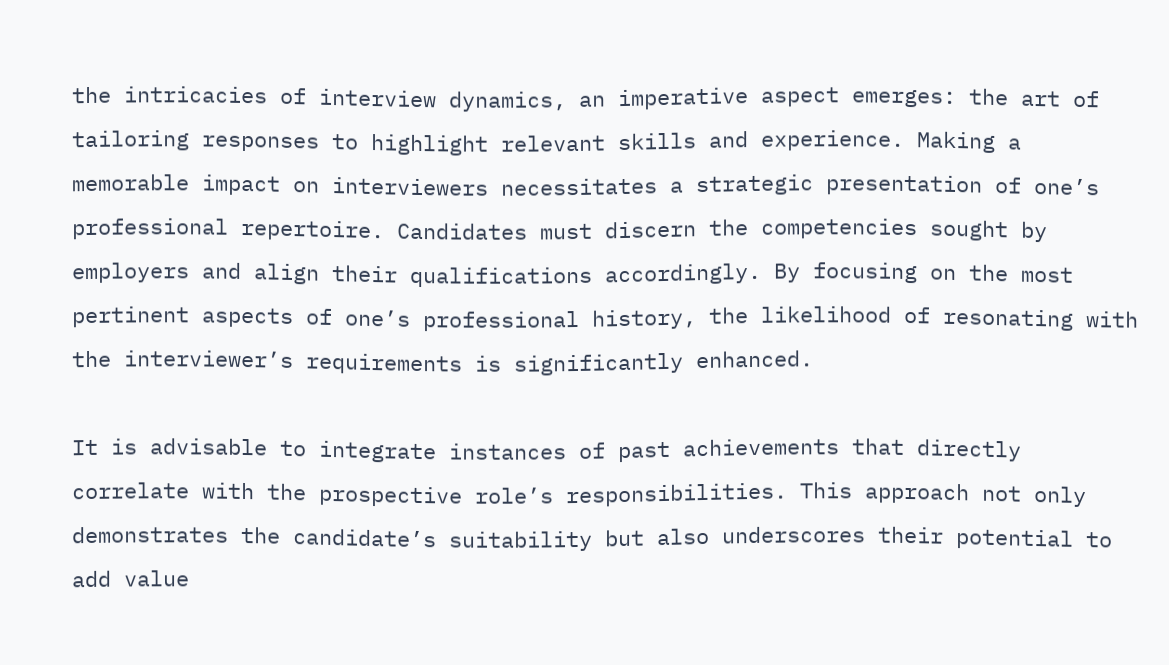the intricacies of interview dynamics, an imperative aspect emerges: the art of tailoring responses to highlight relevant skills and experience. Making a memorable impact on interviewers necessitates a strategic presentation of one’s professional repertoire. Candidates must discern the competencies sought by employers and align their qualifications accordingly. By focusing on the most pertinent aspects of one’s professional history, the likelihood of resonating with the interviewer’s requirements is significantly enhanced.

It is advisable to integrate instances of past achievements that directly correlate with the prospective role’s responsibilities. This approach not only demonstrates the candidate’s suitability but also underscores their potential to add value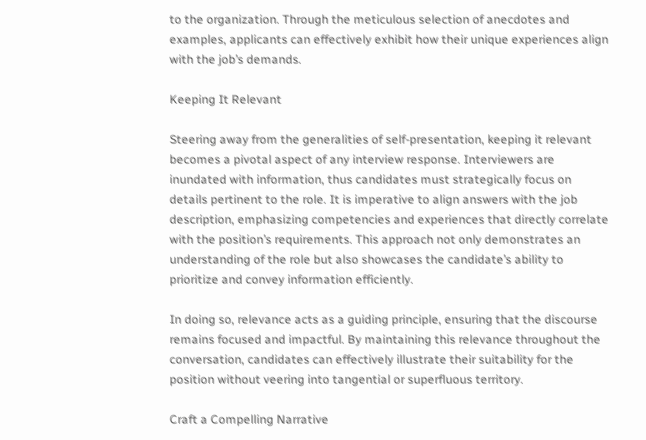to the organization. Through the meticulous selection of anecdotes and examples, applicants can effectively exhibit how their unique experiences align with the job’s demands.

Keeping It Relevant

Steering away from the generalities of self-presentation, keeping it relevant becomes a pivotal aspect of any interview response. Interviewers are inundated with information, thus candidates must strategically focus on details pertinent to the role. It is imperative to align answers with the job description, emphasizing competencies and experiences that directly correlate with the position’s requirements. This approach not only demonstrates an understanding of the role but also showcases the candidate’s ability to prioritize and convey information efficiently.

In doing so, relevance acts as a guiding principle, ensuring that the discourse remains focused and impactful. By maintaining this relevance throughout the conversation, candidates can effectively illustrate their suitability for the position without veering into tangential or superfluous territory.

Craft a Compelling Narrative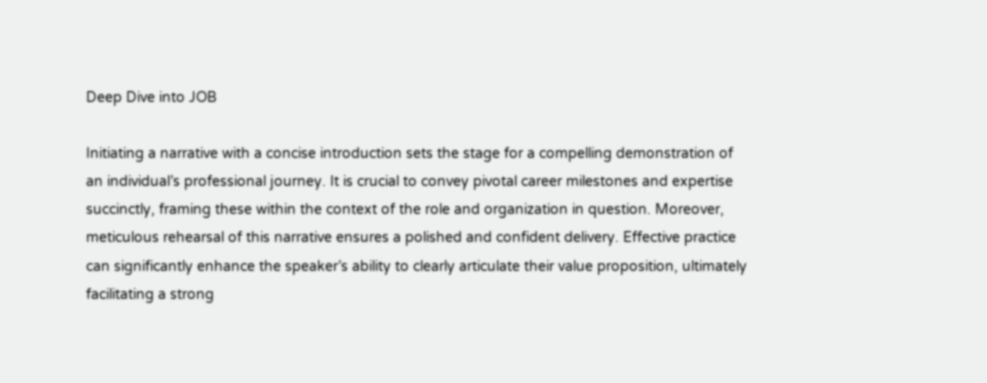Deep Dive into JOB

Initiating a narrative with a concise introduction sets the stage for a compelling demonstration of an individual’s professional journey. It is crucial to convey pivotal career milestones and expertise succinctly, framing these within the context of the role and organization in question. Moreover, meticulous rehearsal of this narrative ensures a polished and confident delivery. Effective practice can significantly enhance the speaker’s ability to clearly articulate their value proposition, ultimately facilitating a strong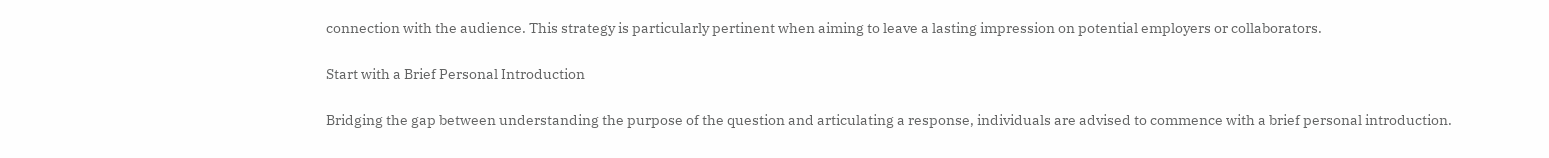connection with the audience. This strategy is particularly pertinent when aiming to leave a lasting impression on potential employers or collaborators.

Start with a Brief Personal Introduction

Bridging the gap between understanding the purpose of the question and articulating a response, individuals are advised to commence with a brief personal introduction.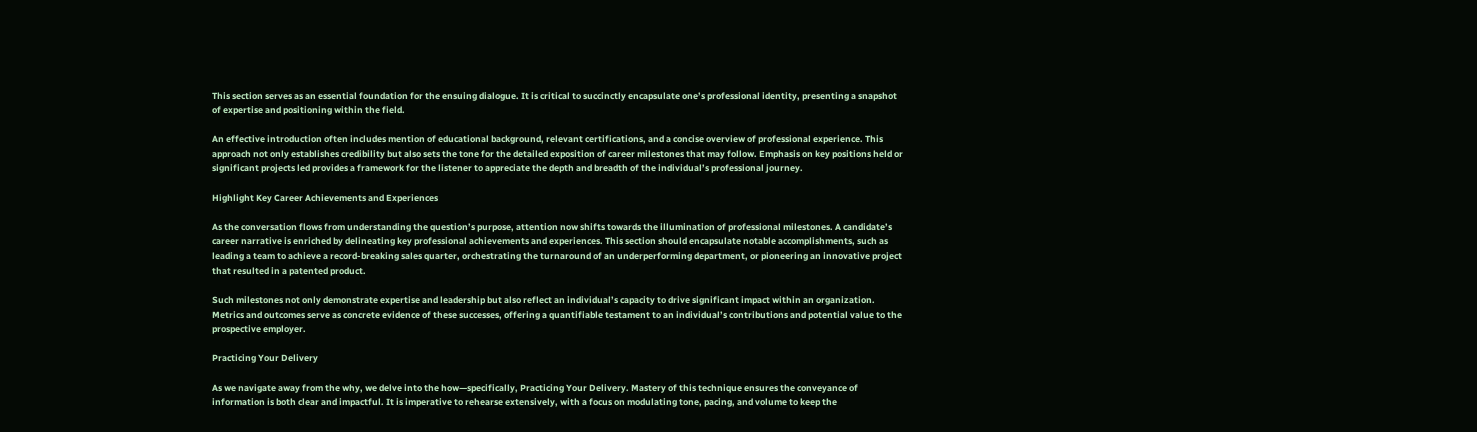This section serves as an essential foundation for the ensuing dialogue. It is critical to succinctly encapsulate one’s professional identity, presenting a snapshot of expertise and positioning within the field.

An effective introduction often includes mention of educational background, relevant certifications, and a concise overview of professional experience. This approach not only establishes credibility but also sets the tone for the detailed exposition of career milestones that may follow. Emphasis on key positions held or significant projects led provides a framework for the listener to appreciate the depth and breadth of the individual’s professional journey.

Highlight Key Career Achievements and Experiences

As the conversation flows from understanding the question’s purpose, attention now shifts towards the illumination of professional milestones. A candidate’s career narrative is enriched by delineating key professional achievements and experiences. This section should encapsulate notable accomplishments, such as leading a team to achieve a record-breaking sales quarter, orchestrating the turnaround of an underperforming department, or pioneering an innovative project that resulted in a patented product.

Such milestones not only demonstrate expertise and leadership but also reflect an individual’s capacity to drive significant impact within an organization. Metrics and outcomes serve as concrete evidence of these successes, offering a quantifiable testament to an individual’s contributions and potential value to the prospective employer.

Practicing Your Delivery

As we navigate away from the why, we delve into the how—specifically, Practicing Your Delivery. Mastery of this technique ensures the conveyance of information is both clear and impactful. It is imperative to rehearse extensively, with a focus on modulating tone, pacing, and volume to keep the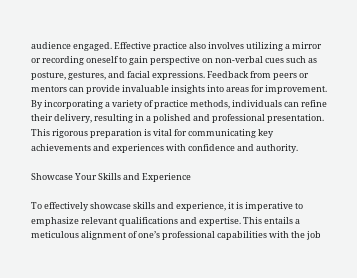audience engaged. Effective practice also involves utilizing a mirror or recording oneself to gain perspective on non-verbal cues such as posture, gestures, and facial expressions. Feedback from peers or mentors can provide invaluable insights into areas for improvement. By incorporating a variety of practice methods, individuals can refine their delivery, resulting in a polished and professional presentation. This rigorous preparation is vital for communicating key achievements and experiences with confidence and authority.

Showcase Your Skills and Experience

To effectively showcase skills and experience, it is imperative to emphasize relevant qualifications and expertise. This entails a meticulous alignment of one’s professional capabilities with the job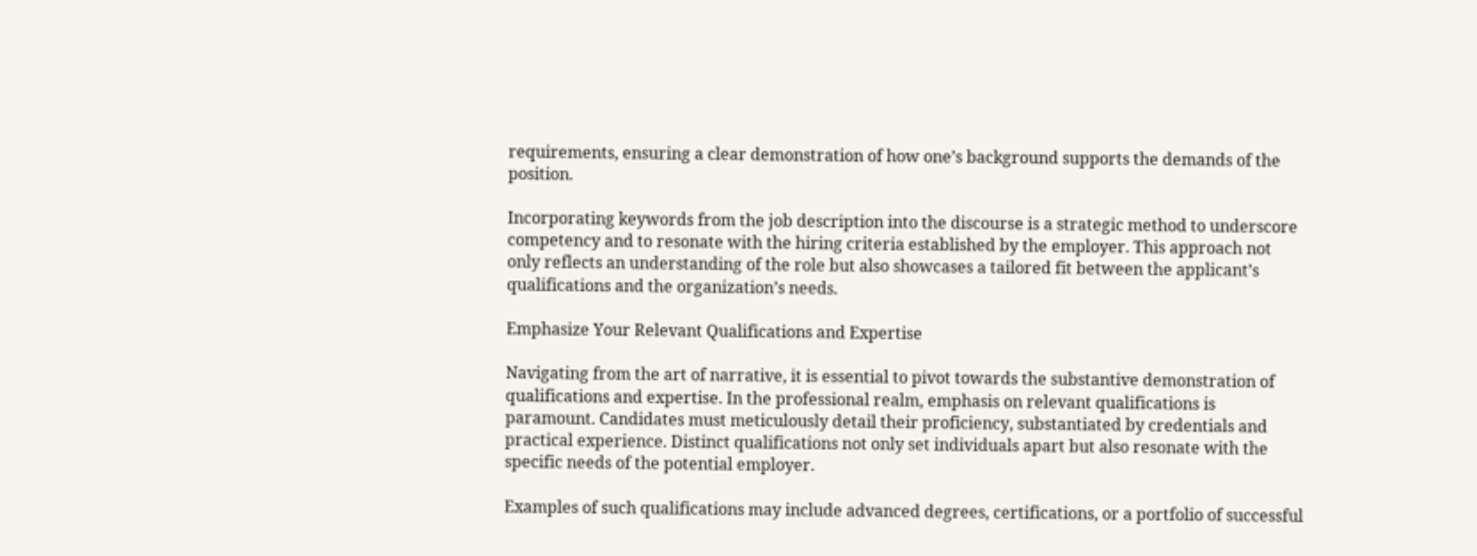requirements, ensuring a clear demonstration of how one’s background supports the demands of the position.

Incorporating keywords from the job description into the discourse is a strategic method to underscore competency and to resonate with the hiring criteria established by the employer. This approach not only reflects an understanding of the role but also showcases a tailored fit between the applicant’s qualifications and the organization’s needs.

Emphasize Your Relevant Qualifications and Expertise

Navigating from the art of narrative, it is essential to pivot towards the substantive demonstration of qualifications and expertise. In the professional realm, emphasis on relevant qualifications is paramount. Candidates must meticulously detail their proficiency, substantiated by credentials and practical experience. Distinct qualifications not only set individuals apart but also resonate with the specific needs of the potential employer.

Examples of such qualifications may include advanced degrees, certifications, or a portfolio of successful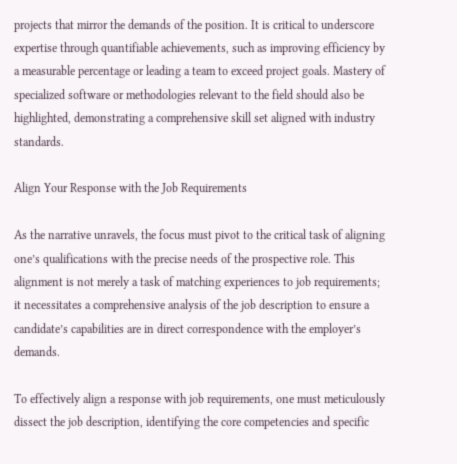projects that mirror the demands of the position. It is critical to underscore expertise through quantifiable achievements, such as improving efficiency by a measurable percentage or leading a team to exceed project goals. Mastery of specialized software or methodologies relevant to the field should also be highlighted, demonstrating a comprehensive skill set aligned with industry standards.

Align Your Response with the Job Requirements

As the narrative unravels, the focus must pivot to the critical task of aligning one’s qualifications with the precise needs of the prospective role. This alignment is not merely a task of matching experiences to job requirements; it necessitates a comprehensive analysis of the job description to ensure a candidate’s capabilities are in direct correspondence with the employer’s demands.

To effectively align a response with job requirements, one must meticulously dissect the job description, identifying the core competencies and specific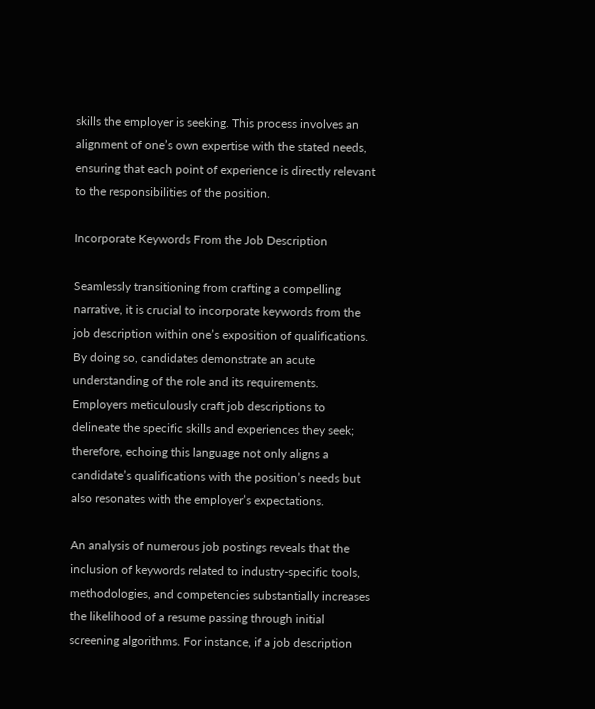skills the employer is seeking. This process involves an alignment of one’s own expertise with the stated needs, ensuring that each point of experience is directly relevant to the responsibilities of the position.

Incorporate Keywords From the Job Description

Seamlessly transitioning from crafting a compelling narrative, it is crucial to incorporate keywords from the job description within one’s exposition of qualifications. By doing so, candidates demonstrate an acute understanding of the role and its requirements. Employers meticulously craft job descriptions to delineate the specific skills and experiences they seek; therefore, echoing this language not only aligns a candidate’s qualifications with the position’s needs but also resonates with the employer’s expectations.

An analysis of numerous job postings reveals that the inclusion of keywords related to industry-specific tools, methodologies, and competencies substantially increases the likelihood of a resume passing through initial screening algorithms. For instance, if a job description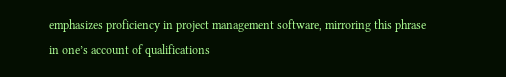emphasizes proficiency in project management software, mirroring this phrase in one’s account of qualifications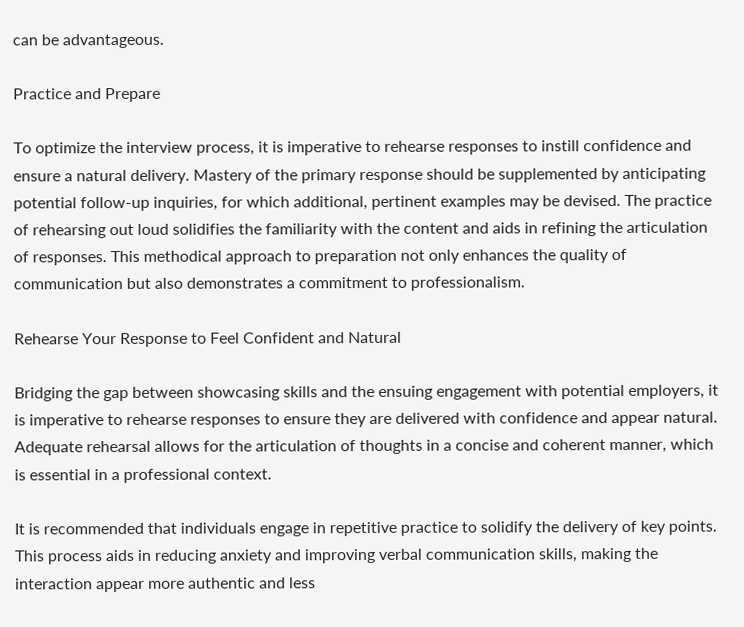can be advantageous.

Practice and Prepare

To optimize the interview process, it is imperative to rehearse responses to instill confidence and ensure a natural delivery. Mastery of the primary response should be supplemented by anticipating potential follow-up inquiries, for which additional, pertinent examples may be devised. The practice of rehearsing out loud solidifies the familiarity with the content and aids in refining the articulation of responses. This methodical approach to preparation not only enhances the quality of communication but also demonstrates a commitment to professionalism.

Rehearse Your Response to Feel Confident and Natural

Bridging the gap between showcasing skills and the ensuing engagement with potential employers, it is imperative to rehearse responses to ensure they are delivered with confidence and appear natural. Adequate rehearsal allows for the articulation of thoughts in a concise and coherent manner, which is essential in a professional context.

It is recommended that individuals engage in repetitive practice to solidify the delivery of key points. This process aids in reducing anxiety and improving verbal communication skills, making the interaction appear more authentic and less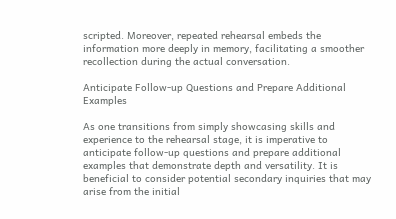scripted. Moreover, repeated rehearsal embeds the information more deeply in memory, facilitating a smoother recollection during the actual conversation.

Anticipate Follow-up Questions and Prepare Additional Examples

As one transitions from simply showcasing skills and experience to the rehearsal stage, it is imperative to anticipate follow-up questions and prepare additional examples that demonstrate depth and versatility. It is beneficial to consider potential secondary inquiries that may arise from the initial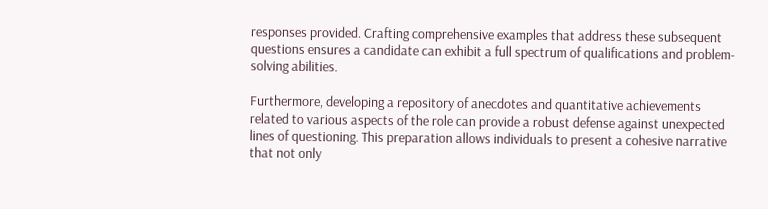responses provided. Crafting comprehensive examples that address these subsequent questions ensures a candidate can exhibit a full spectrum of qualifications and problem-solving abilities.

Furthermore, developing a repository of anecdotes and quantitative achievements related to various aspects of the role can provide a robust defense against unexpected lines of questioning. This preparation allows individuals to present a cohesive narrative that not only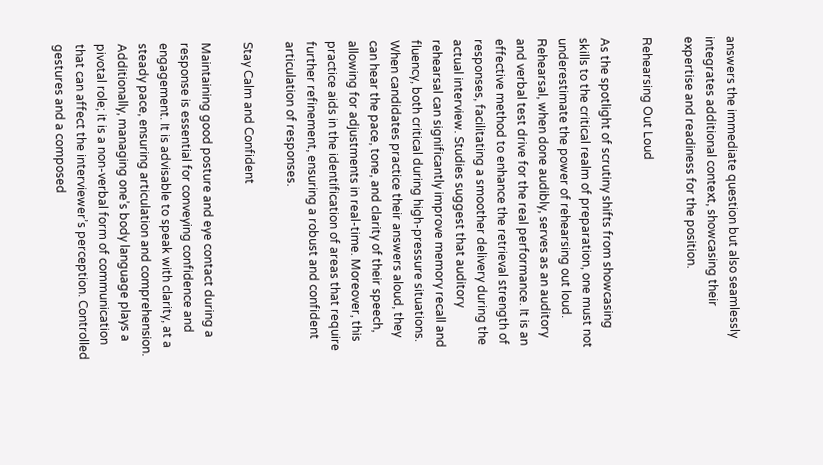answers the immediate question but also seamlessly integrates additional context, showcasing their expertise and readiness for the position.

Rehearsing Out Loud

As the spotlight of scrutiny shifts from showcasing skills to the critical realm of preparation, one must not underestimate the power of rehearsing out loud. Rehearsal, when done audibly, serves as an auditory and verbal test drive for the real performance. It is an effective method to enhance the retrieval strength of responses, facilitating a smoother delivery during the actual interview. Studies suggest that auditory rehearsal can significantly improve memory recall and fluency, both critical during high-pressure situations. When candidates practice their answers aloud, they can hear the pace, tone, and clarity of their speech, allowing for adjustments in real-time. Moreover, this practice aids in the identification of areas that require further refinement, ensuring a robust and confident articulation of responses.

Stay Calm and Confident

Maintaining good posture and eye contact during a response is essential for conveying confidence and engagement. It is advisable to speak with clarity, at a steady pace, ensuring articulation and comprehension. Additionally, managing one’s body language plays a pivotal role; it is a non-verbal form of communication that can affect the interviewer’s perception. Controlled gestures and a composed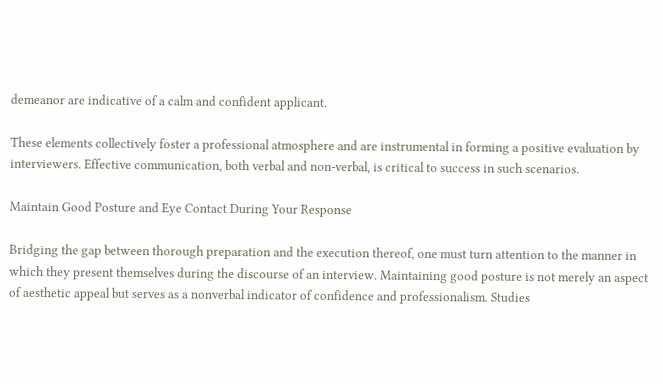demeanor are indicative of a calm and confident applicant.

These elements collectively foster a professional atmosphere and are instrumental in forming a positive evaluation by interviewers. Effective communication, both verbal and non-verbal, is critical to success in such scenarios.

Maintain Good Posture and Eye Contact During Your Response

Bridging the gap between thorough preparation and the execution thereof, one must turn attention to the manner in which they present themselves during the discourse of an interview. Maintaining good posture is not merely an aspect of aesthetic appeal but serves as a nonverbal indicator of confidence and professionalism. Studies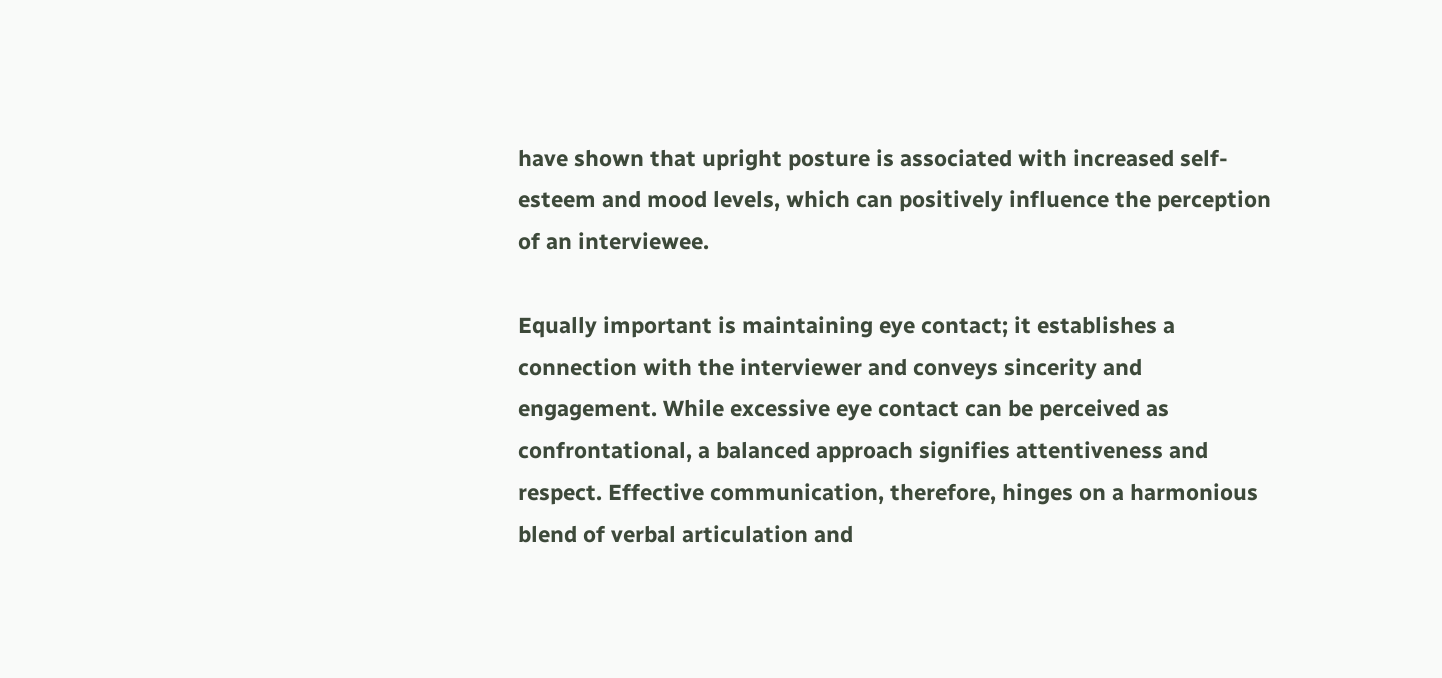have shown that upright posture is associated with increased self-esteem and mood levels, which can positively influence the perception of an interviewee.

Equally important is maintaining eye contact; it establishes a connection with the interviewer and conveys sincerity and engagement. While excessive eye contact can be perceived as confrontational, a balanced approach signifies attentiveness and respect. Effective communication, therefore, hinges on a harmonious blend of verbal articulation and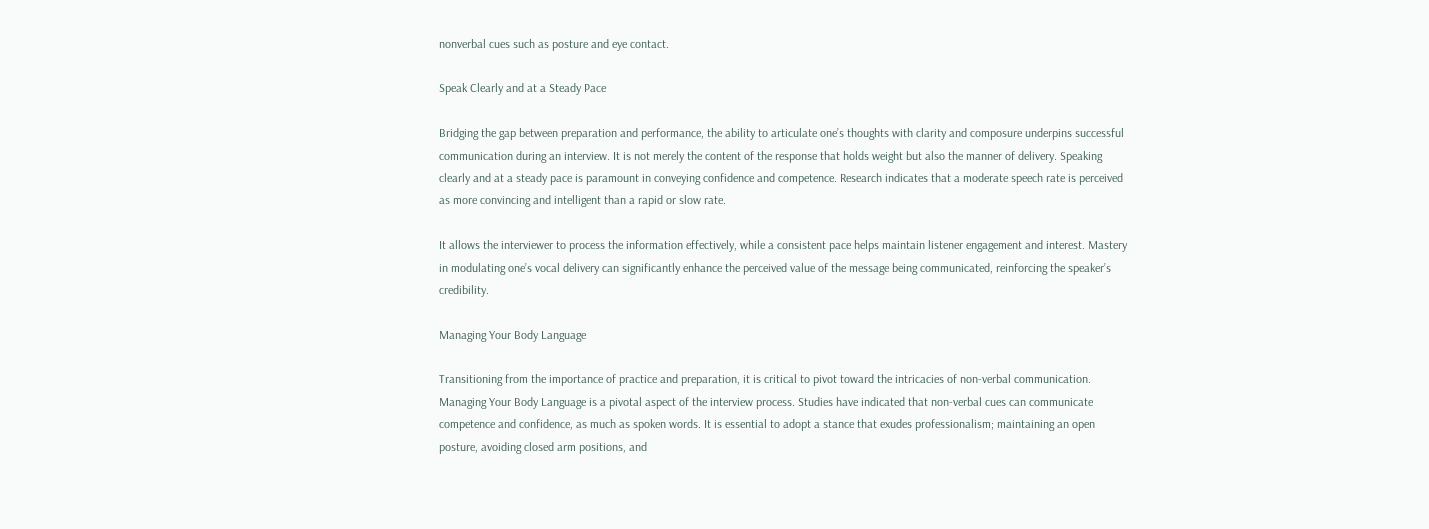nonverbal cues such as posture and eye contact.

Speak Clearly and at a Steady Pace

Bridging the gap between preparation and performance, the ability to articulate one’s thoughts with clarity and composure underpins successful communication during an interview. It is not merely the content of the response that holds weight but also the manner of delivery. Speaking clearly and at a steady pace is paramount in conveying confidence and competence. Research indicates that a moderate speech rate is perceived as more convincing and intelligent than a rapid or slow rate.

It allows the interviewer to process the information effectively, while a consistent pace helps maintain listener engagement and interest. Mastery in modulating one’s vocal delivery can significantly enhance the perceived value of the message being communicated, reinforcing the speaker’s credibility.

Managing Your Body Language

Transitioning from the importance of practice and preparation, it is critical to pivot toward the intricacies of non-verbal communication. Managing Your Body Language is a pivotal aspect of the interview process. Studies have indicated that non-verbal cues can communicate competence and confidence, as much as spoken words. It is essential to adopt a stance that exudes professionalism; maintaining an open posture, avoiding closed arm positions, and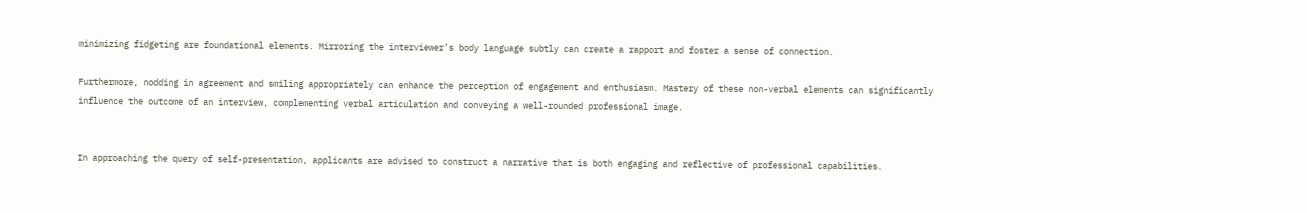minimizing fidgeting are foundational elements. Mirroring the interviewer’s body language subtly can create a rapport and foster a sense of connection.

Furthermore, nodding in agreement and smiling appropriately can enhance the perception of engagement and enthusiasm. Mastery of these non-verbal elements can significantly influence the outcome of an interview, complementing verbal articulation and conveying a well-rounded professional image.


In approaching the query of self-presentation, applicants are advised to construct a narrative that is both engaging and reflective of professional capabilities.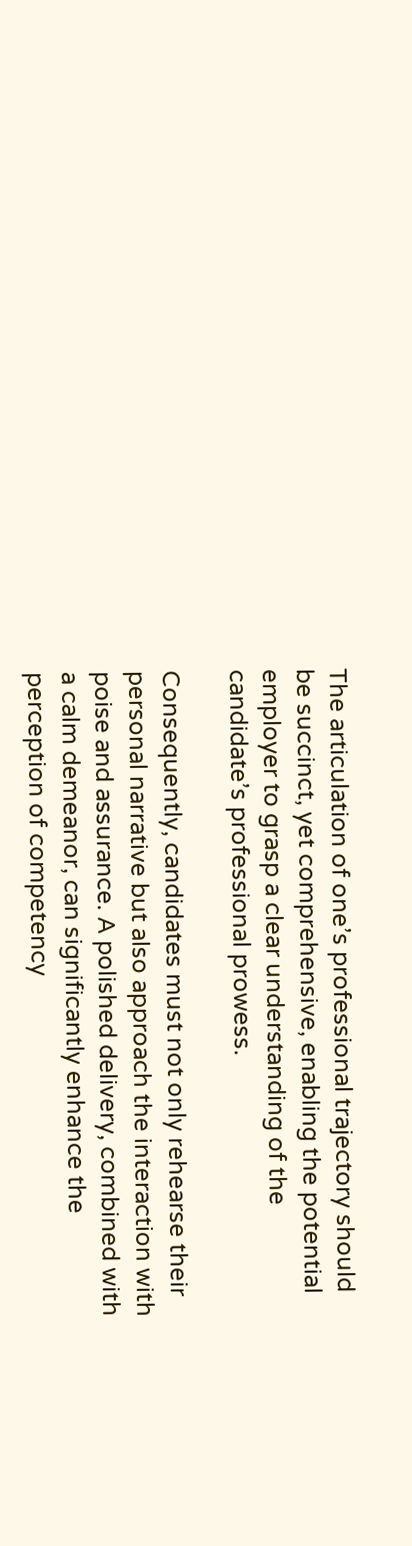The articulation of one’s professional trajectory should be succinct, yet comprehensive, enabling the potential employer to grasp a clear understanding of the candidate’s professional prowess.

Consequently, candidates must not only rehearse their personal narrative but also approach the interaction with poise and assurance. A polished delivery, combined with a calm demeanor, can significantly enhance the perception of competency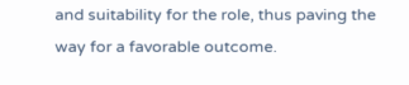and suitability for the role, thus paving the way for a favorable outcome.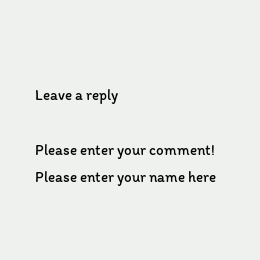Leave a reply

Please enter your comment!
Please enter your name here